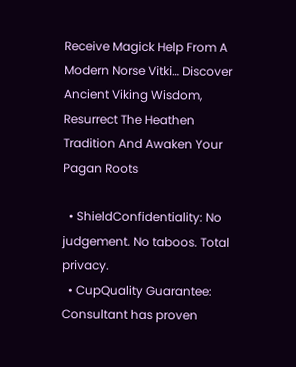Receive Magick Help From A Modern Norse Vitki… Discover Ancient Viking Wisdom, Resurrect The Heathen Tradition And Awaken Your Pagan Roots

  • ShieldConfidentiality: No judgement. No taboos. Total privacy.
  • CupQuality Guarantee: Consultant has proven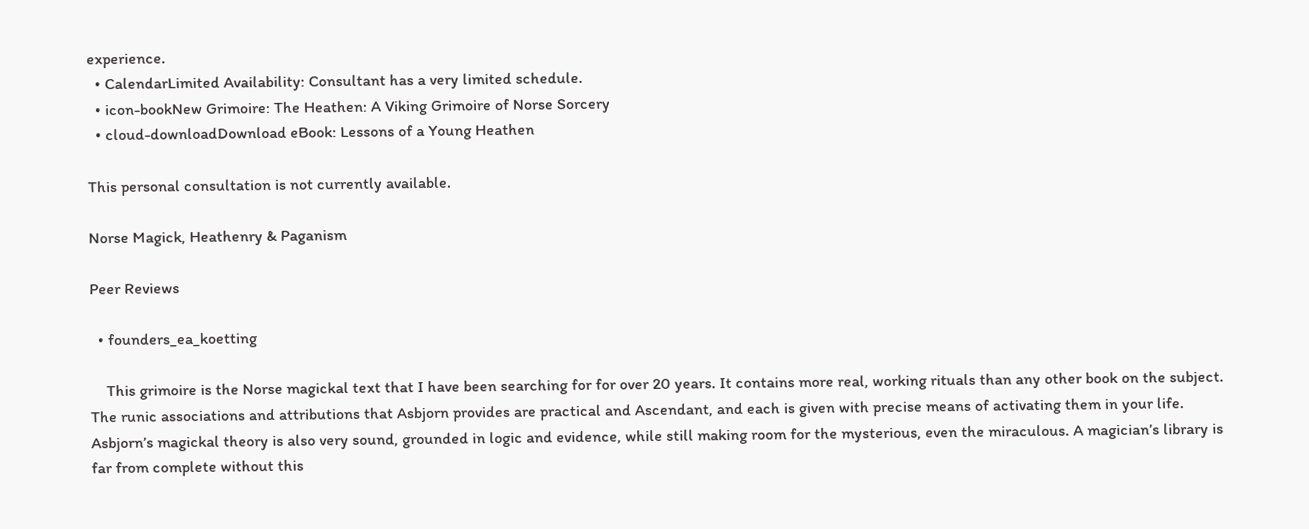experience.
  • CalendarLimited Availability: Consultant has a very limited schedule.
  • icon-bookNew Grimoire: The Heathen: A Viking Grimoire of Norse Sorcery
  • cloud-downloadDownload eBook: Lessons of a Young Heathen

This personal consultation is not currently available.

Norse Magick, Heathenry & Paganism

Peer Reviews

  • founders_ea_koetting

    This grimoire is the Norse magickal text that I have been searching for for over 20 years. It contains more real, working rituals than any other book on the subject. The runic associations and attributions that Asbjorn provides are practical and Ascendant, and each is given with precise means of activating them in your life. Asbjorn’s magickal theory is also very sound, grounded in logic and evidence, while still making room for the mysterious, even the miraculous. A magician’s library is far from complete without this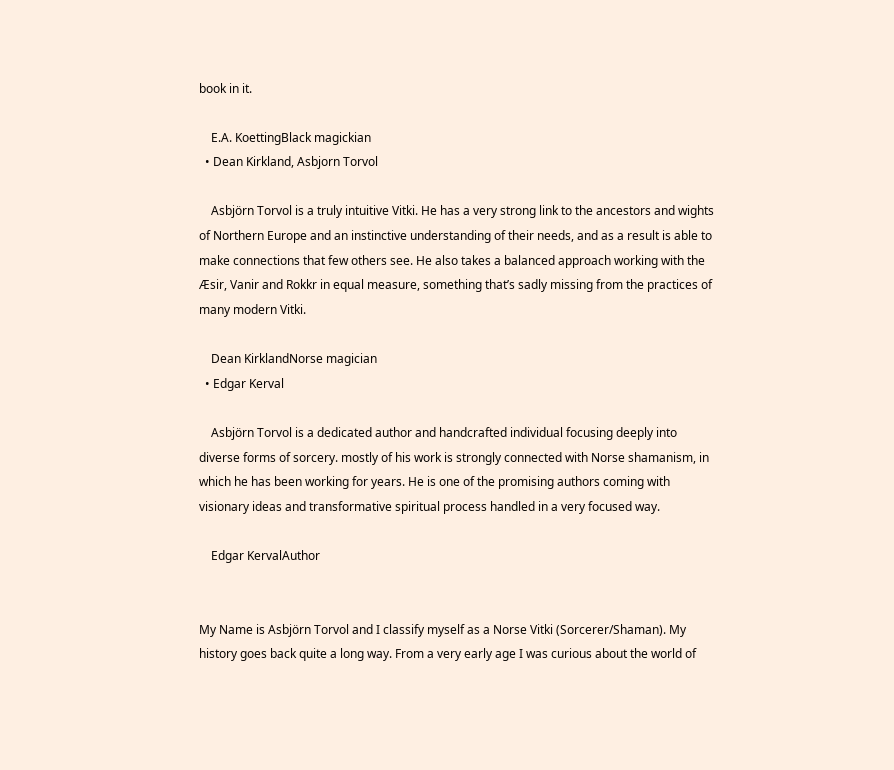book in it.

    E.A. KoettingBlack magickian
  • Dean Kirkland, Asbjorn Torvol

    Asbjörn Torvol is a truly intuitive Vitki. He has a very strong link to the ancestors and wights of Northern Europe and an instinctive understanding of their needs, and as a result is able to make connections that few others see. He also takes a balanced approach working with the Æsir, Vanir and Rokkr in equal measure, something that’s sadly missing from the practices of many modern Vitki.

    Dean KirklandNorse magician
  • Edgar Kerval

    Asbjörn Torvol is a dedicated author and handcrafted individual focusing deeply into diverse forms of sorcery. mostly of his work is strongly connected with Norse shamanism, in which he has been working for years. He is one of the promising authors coming with visionary ideas and transformative spiritual process handled in a very focused way.

    Edgar KervalAuthor


My Name is Asbjörn Torvol and I classify myself as a Norse Vitki (Sorcerer/Shaman). My history goes back quite a long way. From a very early age I was curious about the world of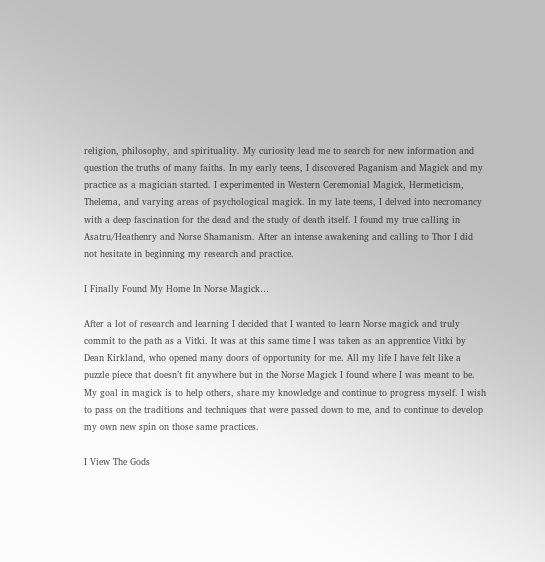religion, philosophy, and spirituality. My curiosity lead me to search for new information and question the truths of many faiths. In my early teens, I discovered Paganism and Magick and my practice as a magician started. I experimented in Western Ceremonial Magick, Hermeticism, Thelema, and varying areas of psychological magick. In my late teens, I delved into necromancy with a deep fascination for the dead and the study of death itself. I found my true calling in Asatru/Heathenry and Norse Shamanism. After an intense awakening and calling to Thor I did not hesitate in beginning my research and practice.

I Finally Found My Home In Norse Magick…

After a lot of research and learning I decided that I wanted to learn Norse magick and truly commit to the path as a Vitki. It was at this same time I was taken as an apprentice Vitki by Dean Kirkland, who opened many doors of opportunity for me. All my life I have felt like a puzzle piece that doesn’t fit anywhere but in the Norse Magick I found where I was meant to be. My goal in magick is to help others, share my knowledge and continue to progress myself. I wish to pass on the traditions and techniques that were passed down to me, and to continue to develop my own new spin on those same practices.

I View The Gods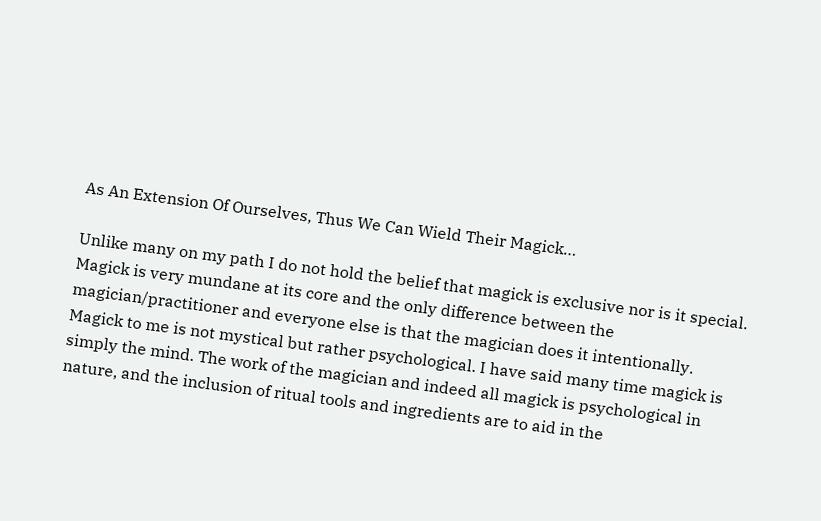As An Extension Of Ourselves, Thus We Can Wield Their Magick…

Unlike many on my path I do not hold the belief that magick is exclusive nor is it special. Magick is very mundane at its core and the only difference between the magician/practitioner and everyone else is that the magician does it intentionally. Magick to me is not mystical but rather psychological. I have said many time magick is simply the mind. The work of the magician and indeed all magick is psychological in nature, and the inclusion of ritual tools and ingredients are to aid in the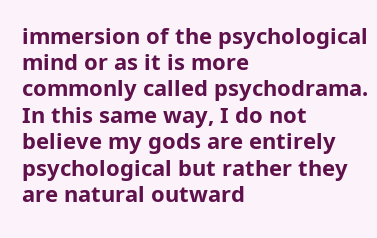immersion of the psychological mind or as it is more commonly called psychodrama. In this same way, I do not believe my gods are entirely psychological but rather they are natural outward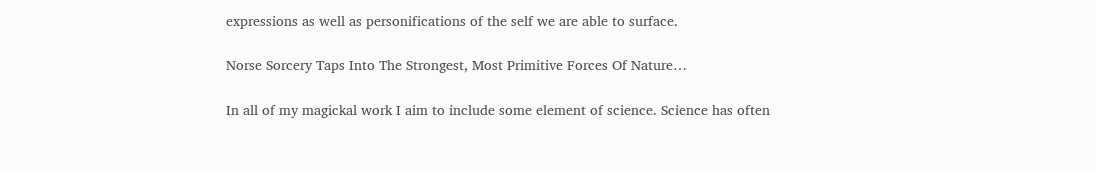expressions as well as personifications of the self we are able to surface.

Norse Sorcery Taps Into The Strongest, Most Primitive Forces Of Nature…

In all of my magickal work I aim to include some element of science. Science has often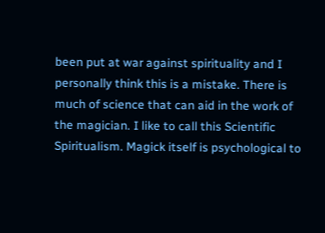been put at war against spirituality and I personally think this is a mistake. There is much of science that can aid in the work of the magician. I like to call this Scientific Spiritualism. Magick itself is psychological to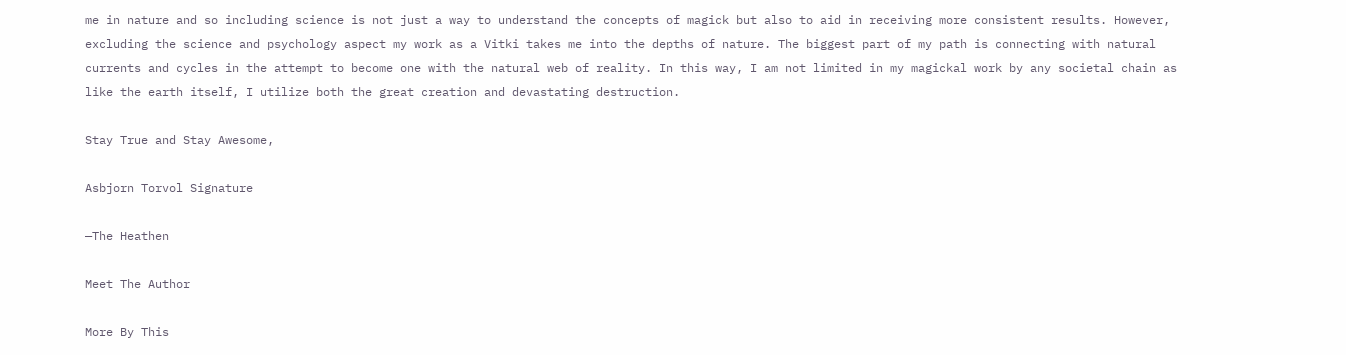me in nature and so including science is not just a way to understand the concepts of magick but also to aid in receiving more consistent results. However, excluding the science and psychology aspect my work as a Vitki takes me into the depths of nature. The biggest part of my path is connecting with natural currents and cycles in the attempt to become one with the natural web of reality. In this way, I am not limited in my magickal work by any societal chain as like the earth itself, I utilize both the great creation and devastating destruction.

Stay True and Stay Awesome,

Asbjorn Torvol Signature

—The Heathen

Meet The Author

More By This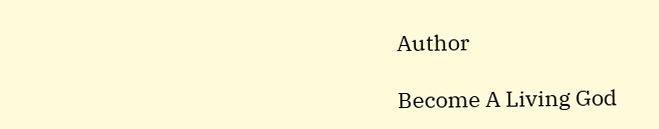Author

Become A Living God